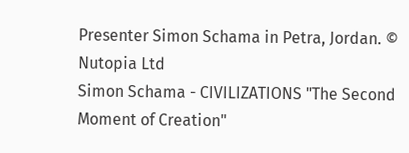Presenter Simon Schama in Petra, Jordan. © Nutopia Ltd
Simon Schama - CIVILIZATIONS "The Second Moment of Creation"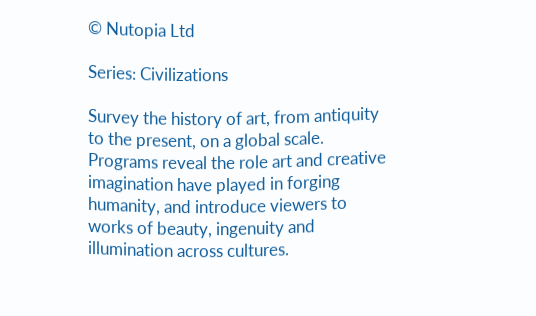© Nutopia Ltd

Series: Civilizations

Survey the history of art, from antiquity to the present, on a global scale. Programs reveal the role art and creative imagination have played in forging humanity, and introduce viewers to works of beauty, ingenuity and illumination across cultures.